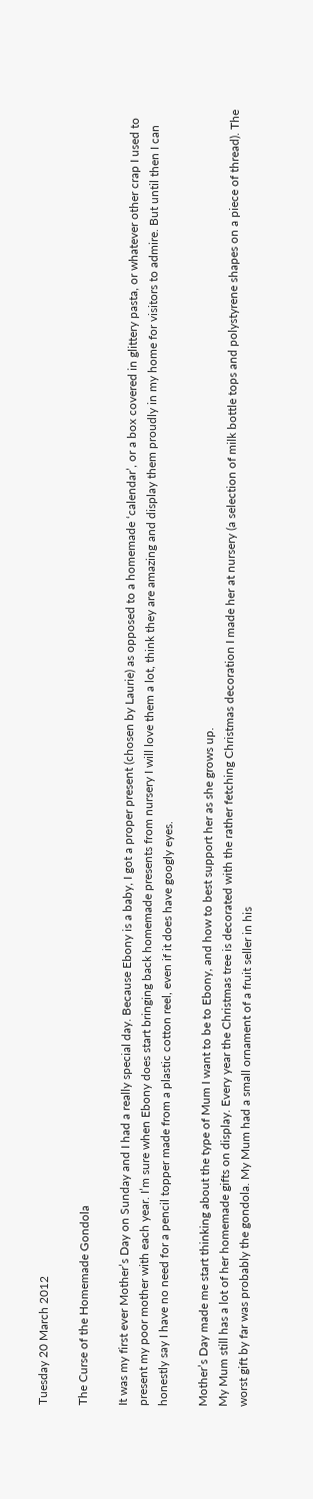Tuesday 20 March 2012

The Curse of the Homemade Gondola

It was my first ever Mother’s Day on Sunday and I had a really special day. Because Ebony is a baby, I got a proper present (chosen by Laurie) as opposed to a homemade ‘calendar’, or a box covered in glittery pasta, or whatever other crap I used to present my poor mother with each year. I’m sure when Ebony does start bringing back homemade presents from nursery I will love them a lot, think they are amazing and display them proudly in my home for visitors to admire. But until then I can honestly say I have no need for a pencil topper made from a plastic cotton reel, even if it does have googly eyes.

Mother’s Day made me start thinking about the type of Mum I want to be to Ebony, and how to best support her as she grows up.
My Mum still has a lot of her homemade gifts on display. Every year the Christmas tree is decorated with the rather fetching Christmas decoration I made her at nursery (a selection of milk bottle tops and polystyrene shapes on a piece of thread). The worst gift by far was probably the gondola. My Mum had a small ornament of a fruit seller in his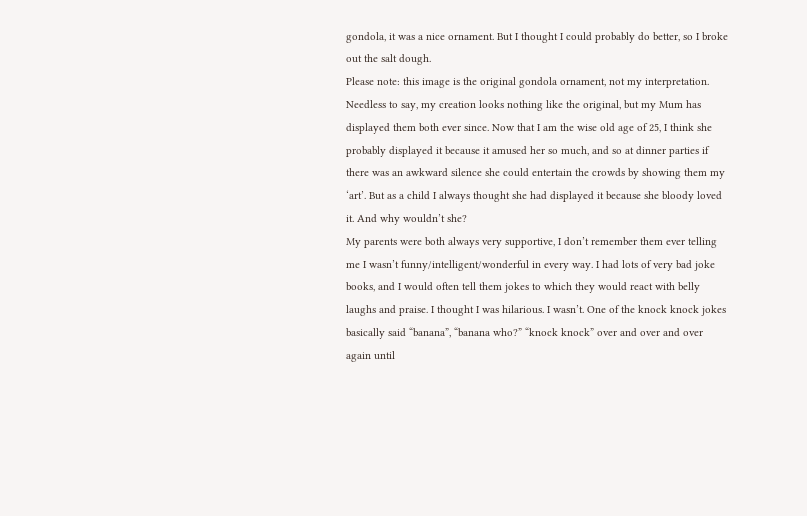gondola, it was a nice ornament. But I thought I could probably do better, so I broke out the salt dough.
Please note: this image is the original gondola ornament, not my interpretation.
Needless to say, my creation looks nothing like the original, but my Mum has displayed them both ever since. Now that I am the wise old age of 25, I think she probably displayed it because it amused her so much, and so at dinner parties if there was an awkward silence she could entertain the crowds by showing them my ‘art’. But as a child I always thought she had displayed it because she bloody loved it. And why wouldn’t she?
My parents were both always very supportive, I don’t remember them ever telling me I wasn’t funny/intelligent/wonderful in every way. I had lots of very bad joke books, and I would often tell them jokes to which they would react with belly laughs and praise. I thought I was hilarious. I wasn’t. One of the knock knock jokes basically said “banana”, “banana who?” “knock knock” over and over and over again until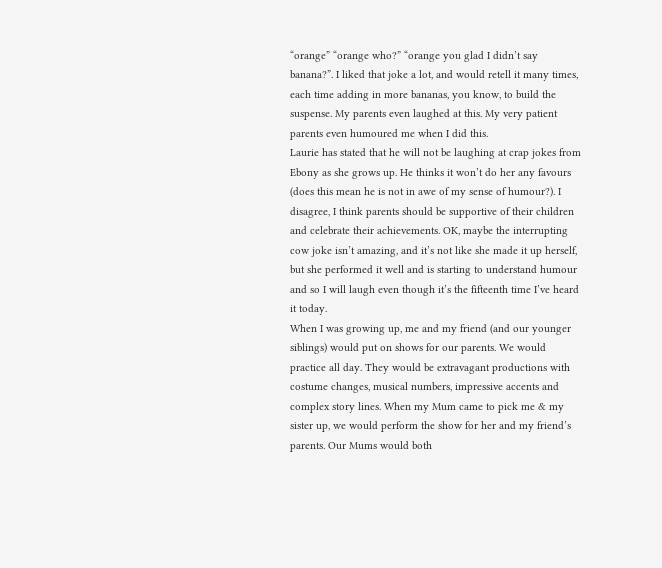“orange” “orange who?” “orange you glad I didn’t say banana?”. I liked that joke a lot, and would retell it many times, each time adding in more bananas, you know, to build the suspense. My parents even laughed at this. My very patient parents even humoured me when I did this.
Laurie has stated that he will not be laughing at crap jokes from Ebony as she grows up. He thinks it won’t do her any favours (does this mean he is not in awe of my sense of humour?). I disagree, I think parents should be supportive of their children and celebrate their achievements. OK, maybe the interrupting cow joke isn’t amazing, and it’s not like she made it up herself, but she performed it well and is starting to understand humour and so I will laugh even though it’s the fifteenth time I’ve heard it today.
When I was growing up, me and my friend (and our younger siblings) would put on shows for our parents. We would practice all day. They would be extravagant productions with costume changes, musical numbers, impressive accents and complex story lines. When my Mum came to pick me & my sister up, we would perform the show for her and my friend’s parents. Our Mums would both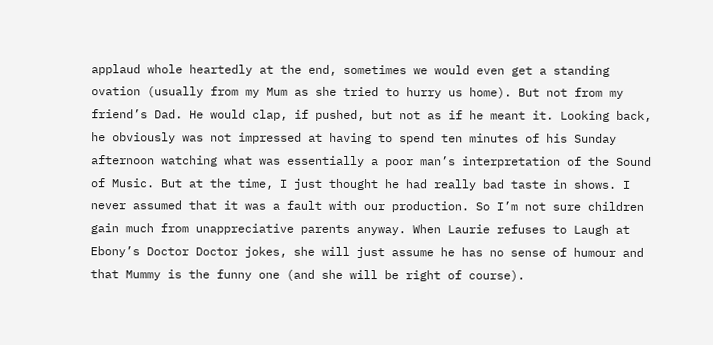applaud whole heartedly at the end, sometimes we would even get a standing ovation (usually from my Mum as she tried to hurry us home). But not from my friend’s Dad. He would clap, if pushed, but not as if he meant it. Looking back, he obviously was not impressed at having to spend ten minutes of his Sunday afternoon watching what was essentially a poor man’s interpretation of the Sound of Music. But at the time, I just thought he had really bad taste in shows. I never assumed that it was a fault with our production. So I’m not sure children gain much from unappreciative parents anyway. When Laurie refuses to Laugh at Ebony’s Doctor Doctor jokes, she will just assume he has no sense of humour and that Mummy is the funny one (and she will be right of course).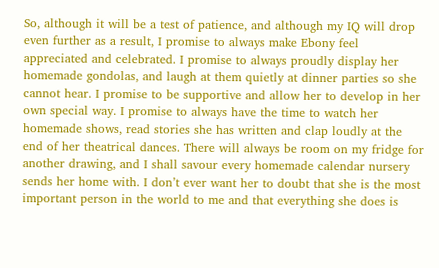So, although it will be a test of patience, and although my IQ will drop even further as a result, I promise to always make Ebony feel appreciated and celebrated. I promise to always proudly display her homemade gondolas, and laugh at them quietly at dinner parties so she cannot hear. I promise to be supportive and allow her to develop in her own special way. I promise to always have the time to watch her homemade shows, read stories she has written and clap loudly at the end of her theatrical dances. There will always be room on my fridge for another drawing, and I shall savour every homemade calendar nursery sends her home with. I don’t ever want her to doubt that she is the most important person in the world to me and that everything she does is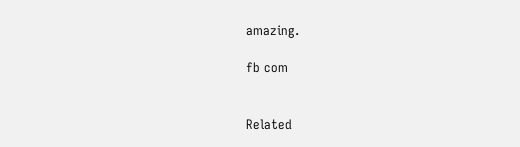amazing.

fb com


Related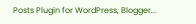Posts Plugin for WordPress, Blogger...